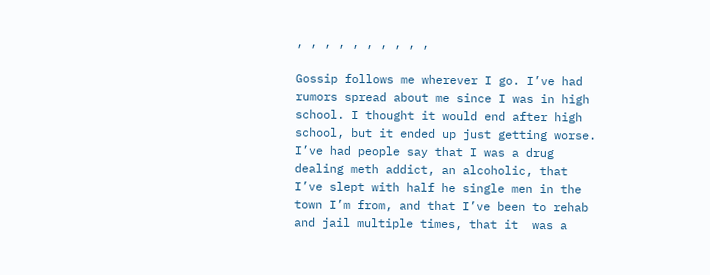, , , , , , , , , ,

Gossip follows me wherever I go. I’ve had rumors spread about me since I was in high school. I thought it would end after high school, but it ended up just getting worse. I’ve had people say that I was a drug dealing meth addict, an alcoholic, that I’ve slept with half he single men in the town I’m from, and that I’ve been to rehab and jail multiple times, that it  was a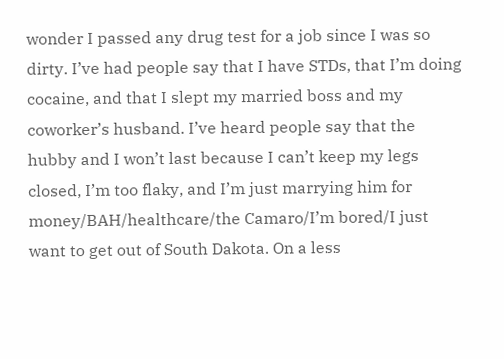wonder I passed any drug test for a job since I was so dirty. I’ve had people say that I have STDs, that I’m doing cocaine, and that I slept my married boss and my coworker’s husband. I’ve heard people say that the hubby and I won’t last because I can’t keep my legs closed, I’m too flaky, and I’m just marrying him for money/BAH/healthcare/the Camaro/I’m bored/I just want to get out of South Dakota. On a less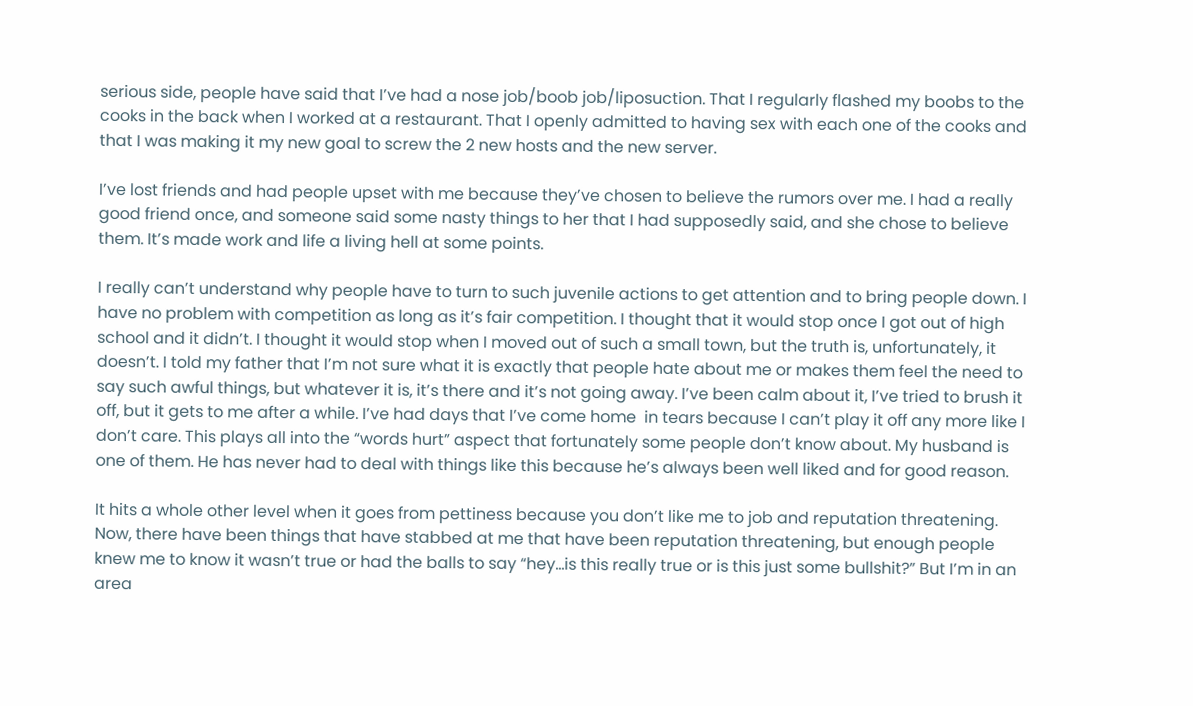serious side, people have said that I’ve had a nose job/boob job/liposuction. That I regularly flashed my boobs to the cooks in the back when I worked at a restaurant. That I openly admitted to having sex with each one of the cooks and that I was making it my new goal to screw the 2 new hosts and the new server.

I’ve lost friends and had people upset with me because they’ve chosen to believe the rumors over me. I had a really good friend once, and someone said some nasty things to her that I had supposedly said, and she chose to believe them. It’s made work and life a living hell at some points.

I really can’t understand why people have to turn to such juvenile actions to get attention and to bring people down. I have no problem with competition as long as it’s fair competition. I thought that it would stop once I got out of high school and it didn’t. I thought it would stop when I moved out of such a small town, but the truth is, unfortunately, it doesn’t. I told my father that I’m not sure what it is exactly that people hate about me or makes them feel the need to say such awful things, but whatever it is, it’s there and it’s not going away. I’ve been calm about it, I’ve tried to brush it off, but it gets to me after a while. I’ve had days that I’ve come home  in tears because I can’t play it off any more like I don’t care. This plays all into the “words hurt” aspect that fortunately some people don’t know about. My husband is one of them. He has never had to deal with things like this because he’s always been well liked and for good reason.

It hits a whole other level when it goes from pettiness because you don’t like me to job and reputation threatening. Now, there have been things that have stabbed at me that have been reputation threatening, but enough people knew me to know it wasn’t true or had the balls to say “hey…is this really true or is this just some bullshit?” But I’m in an area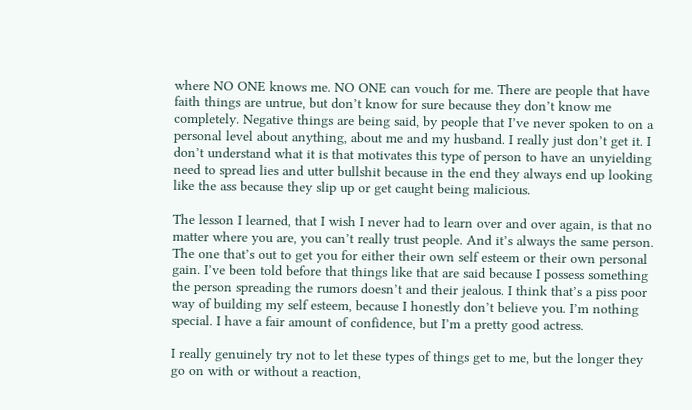where NO ONE knows me. NO ONE can vouch for me. There are people that have faith things are untrue, but don’t know for sure because they don’t know me completely. Negative things are being said, by people that I’ve never spoken to on a personal level about anything, about me and my husband. I really just don’t get it. I don’t understand what it is that motivates this type of person to have an unyielding need to spread lies and utter bullshit because in the end they always end up looking like the ass because they slip up or get caught being malicious.

The lesson I learned, that I wish I never had to learn over and over again, is that no matter where you are, you can’t really trust people. And it’s always the same person. The one that’s out to get you for either their own self esteem or their own personal gain. I’ve been told before that things like that are said because I possess something the person spreading the rumors doesn’t and their jealous. I think that’s a piss poor way of building my self esteem, because I honestly don’t believe you. I’m nothing special. I have a fair amount of confidence, but I’m a pretty good actress.

I really genuinely try not to let these types of things get to me, but the longer they go on with or without a reaction,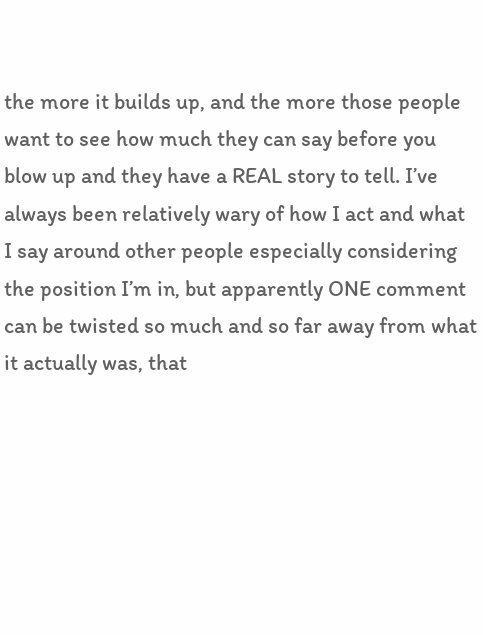the more it builds up, and the more those people want to see how much they can say before you blow up and they have a REAL story to tell. I’ve always been relatively wary of how I act and what I say around other people especially considering the position I’m in, but apparently ONE comment can be twisted so much and so far away from what it actually was, that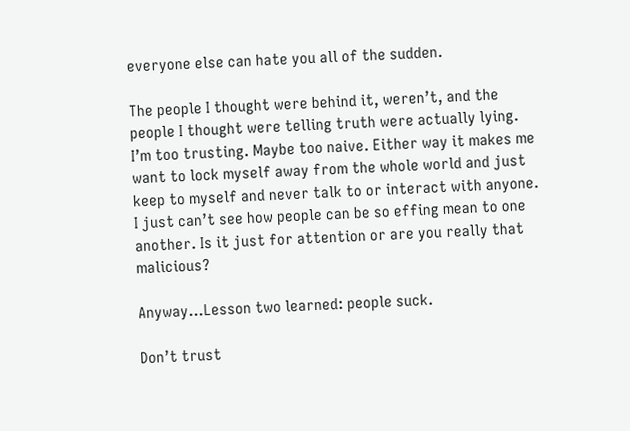everyone else can hate you all of the sudden.

The people I thought were behind it, weren’t, and the people I thought were telling truth were actually lying. I’m too trusting. Maybe too naive. Either way it makes me want to lock myself away from the whole world and just keep to myself and never talk to or interact with anyone. I just can’t see how people can be so effing mean to one another. Is it just for attention or are you really that malicious?

Anyway…Lesson two learned: people suck.

Don’t trust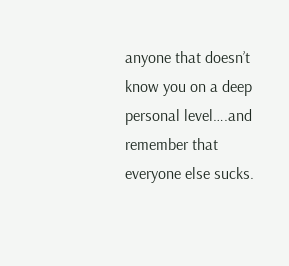anyone that doesn’t know you on a deep personal level….and remember that everyone else sucks.